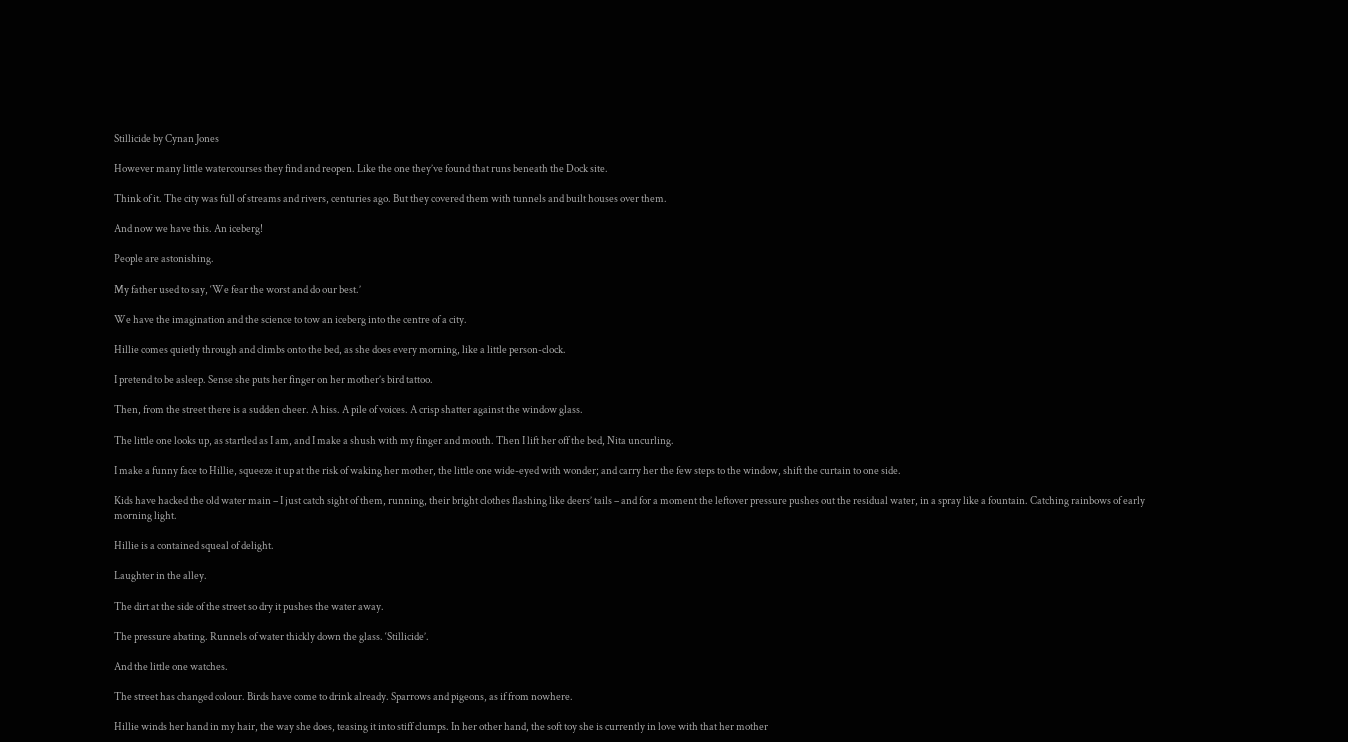Stillicide by Cynan Jones

However many little watercourses they find and reopen. Like the one they’ve found that runs beneath the Dock site.

Think of it. The city was full of streams and rivers, centuries ago. But they covered them with tunnels and built houses over them.

And now we have this. An iceberg!

People are astonishing.

My father used to say, ‘We fear the worst and do our best.’

We have the imagination and the science to tow an iceberg into the centre of a city.

Hillie comes quietly through and climbs onto the bed, as she does every morning, like a little person-clock.

I pretend to be asleep. Sense she puts her finger on her mother’s bird tattoo.

Then, from the street there is a sudden cheer. A hiss. A pile of voices. A crisp shatter against the window glass.

The little one looks up, as startled as I am, and I make a shush with my finger and mouth. Then I lift her off the bed, Nita uncurling.

I make a funny face to Hillie, squeeze it up at the risk of waking her mother, the little one wide-eyed with wonder; and carry her the few steps to the window, shift the curtain to one side.

Kids have hacked the old water main – I just catch sight of them, running, their bright clothes flashing like deers’ tails – and for a moment the leftover pressure pushes out the residual water, in a spray like a fountain. Catching rainbows of early morning light.

Hillie is a contained squeal of delight.

Laughter in the alley.

The dirt at the side of the street so dry it pushes the water away.

The pressure abating. Runnels of water thickly down the glass. ‘Stillicide’.

And the little one watches.

The street has changed colour. Birds have come to drink already. Sparrows and pigeons, as if from nowhere.

Hillie winds her hand in my hair, the way she does, teasing it into stiff clumps. In her other hand, the soft toy she is currently in love with that her mother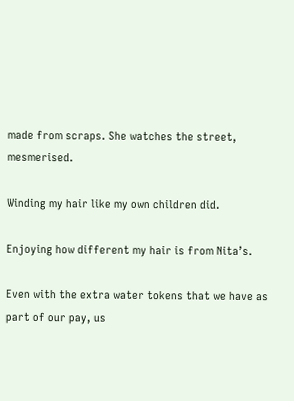made from scraps. She watches the street, mesmerised.

Winding my hair like my own children did.

Enjoying how different my hair is from Nita’s.

Even with the extra water tokens that we have as part of our pay, us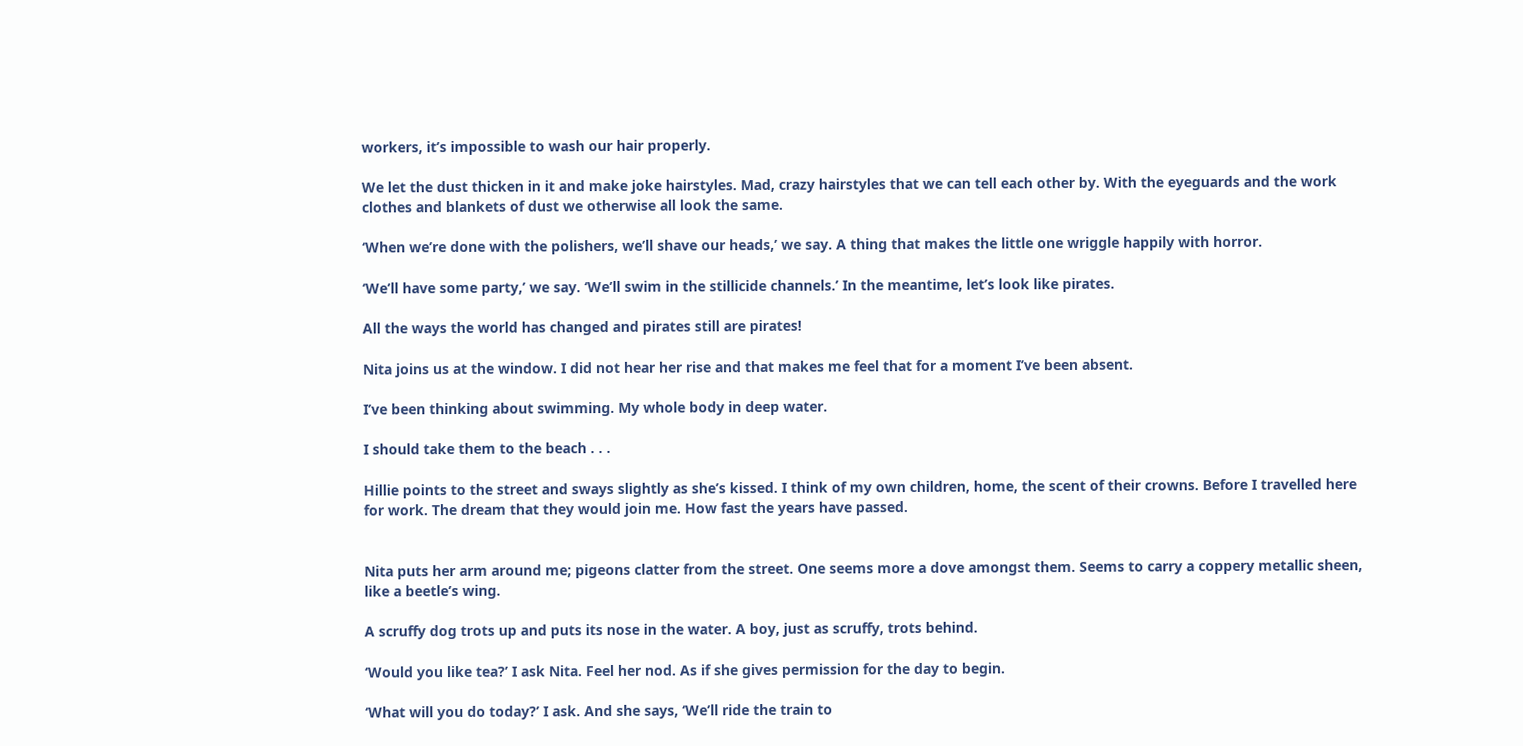workers, it’s impossible to wash our hair properly.

We let the dust thicken in it and make joke hairstyles. Mad, crazy hairstyles that we can tell each other by. With the eyeguards and the work clothes and blankets of dust we otherwise all look the same.

‘When we’re done with the polishers, we’ll shave our heads,’ we say. A thing that makes the little one wriggle happily with horror.

‘We’ll have some party,’ we say. ‘We’ll swim in the stillicide channels.’ In the meantime, let’s look like pirates.

All the ways the world has changed and pirates still are pirates!

Nita joins us at the window. I did not hear her rise and that makes me feel that for a moment I’ve been absent.

I’ve been thinking about swimming. My whole body in deep water.

I should take them to the beach . . .

Hillie points to the street and sways slightly as she’s kissed. I think of my own children, home, the scent of their crowns. Before I travelled here for work. The dream that they would join me. How fast the years have passed.


Nita puts her arm around me; pigeons clatter from the street. One seems more a dove amongst them. Seems to carry a coppery metallic sheen, like a beetle’s wing.

A scruffy dog trots up and puts its nose in the water. A boy, just as scruffy, trots behind.

‘Would you like tea?’ I ask Nita. Feel her nod. As if she gives permission for the day to begin.

‘What will you do today?’ I ask. And she says, ‘We’ll ride the train to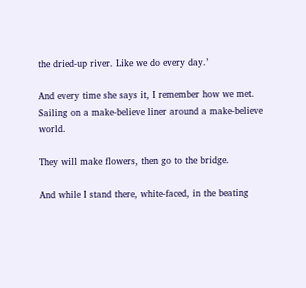the dried-up river. Like we do every day.’

And every time she says it, I remember how we met. Sailing on a make-believe liner around a make-believe world.

They will make flowers, then go to the bridge.

And while I stand there, white-faced, in the beating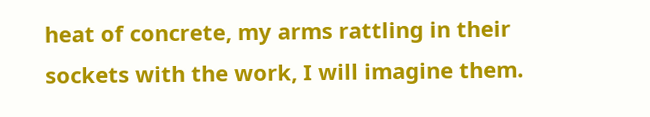heat of concrete, my arms rattling in their sockets with the work, I will imagine them.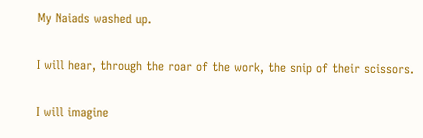My Naiads washed up.

I will hear, through the roar of the work, the snip of their scissors.

I will imagine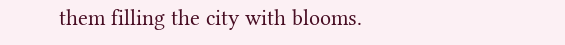them filling the city with blooms.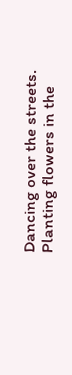Dancing over the streets. Planting flowers in the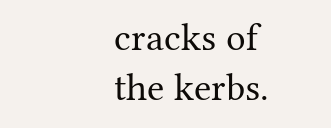cracks of the kerbs.